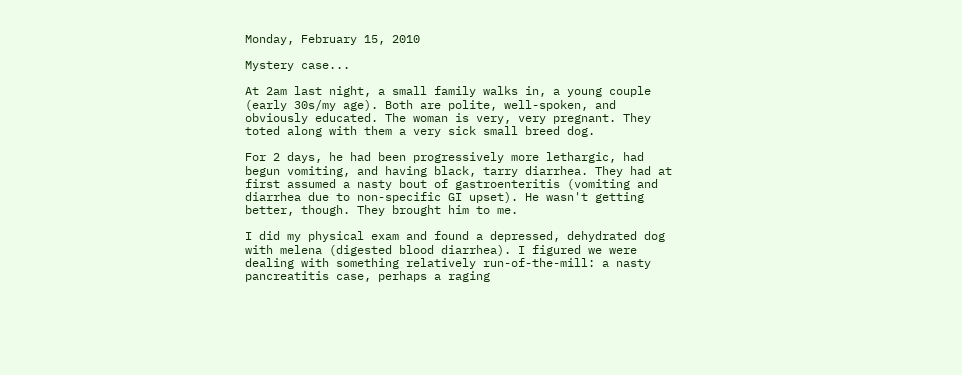Monday, February 15, 2010

Mystery case...

At 2am last night, a small family walks in, a young couple (early 30s/my age). Both are polite, well-spoken, and obviously educated. The woman is very, very pregnant. They toted along with them a very sick small breed dog.

For 2 days, he had been progressively more lethargic, had begun vomiting, and having black, tarry diarrhea. They had at first assumed a nasty bout of gastroenteritis (vomiting and diarrhea due to non-specific GI upset). He wasn't getting better, though. They brought him to me.

I did my physical exam and found a depressed, dehydrated dog with melena (digested blood diarrhea). I figured we were dealing with something relatively run-of-the-mill: a nasty pancreatitis case, perhaps a raging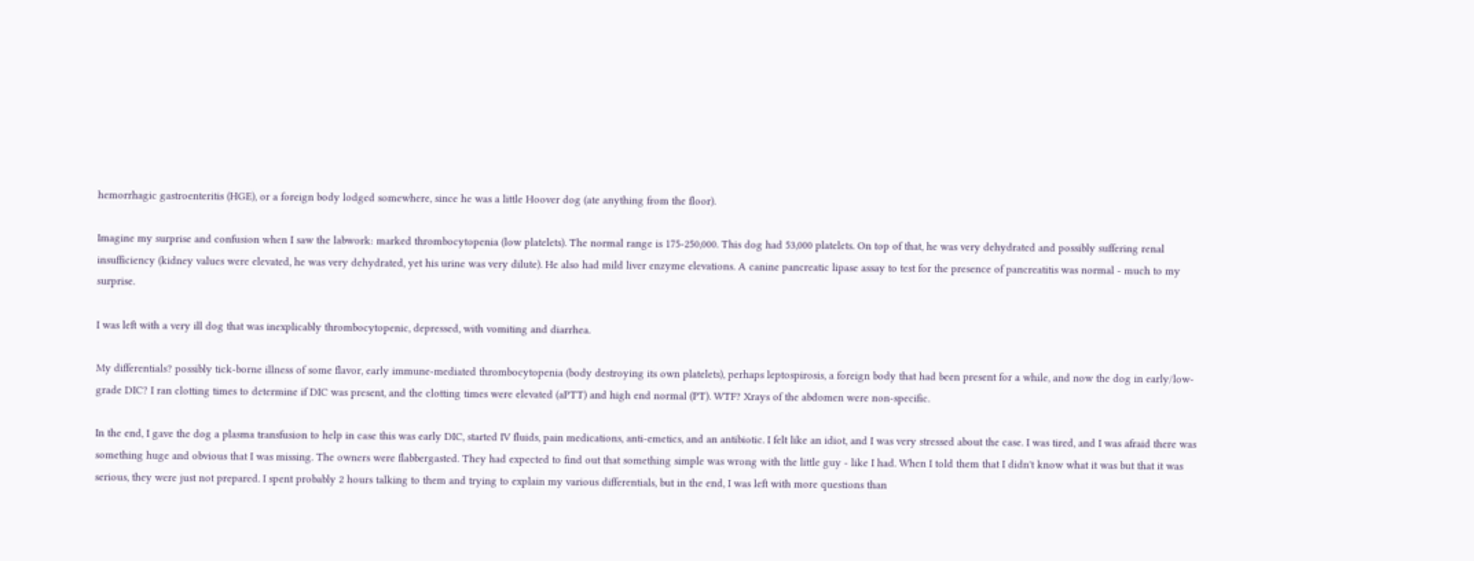hemorrhagic gastroenteritis (HGE), or a foreign body lodged somewhere, since he was a little Hoover dog (ate anything from the floor).

Imagine my surprise and confusion when I saw the labwork: marked thrombocytopenia (low platelets). The normal range is 175-250,000. This dog had 53,000 platelets. On top of that, he was very dehydrated and possibly suffering renal insufficiency (kidney values were elevated, he was very dehydrated, yet his urine was very dilute). He also had mild liver enzyme elevations. A canine pancreatic lipase assay to test for the presence of pancreatitis was normal - much to my surprise.

I was left with a very ill dog that was inexplicably thrombocytopenic, depressed, with vomiting and diarrhea.

My differentials? possibly tick-borne illness of some flavor, early immune-mediated thrombocytopenia (body destroying its own platelets), perhaps leptospirosis, a foreign body that had been present for a while, and now the dog in early/low-grade DIC? I ran clotting times to determine if DIC was present, and the clotting times were elevated (aPTT) and high end normal (PT). WTF? Xrays of the abdomen were non-specific.

In the end, I gave the dog a plasma transfusion to help in case this was early DIC, started IV fluids, pain medications, anti-emetics, and an antibiotic. I felt like an idiot, and I was very stressed about the case. I was tired, and I was afraid there was something huge and obvious that I was missing. The owners were flabbergasted. They had expected to find out that something simple was wrong with the little guy - like I had. When I told them that I didn't know what it was but that it was serious, they were just not prepared. I spent probably 2 hours talking to them and trying to explain my various differentials, but in the end, I was left with more questions than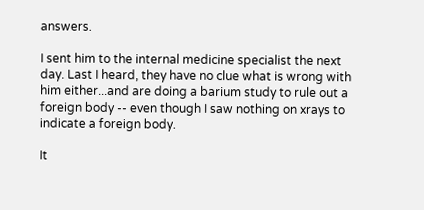answers.

I sent him to the internal medicine specialist the next day. Last I heard, they have no clue what is wrong with him either...and are doing a barium study to rule out a foreign body -- even though I saw nothing on xrays to indicate a foreign body.

It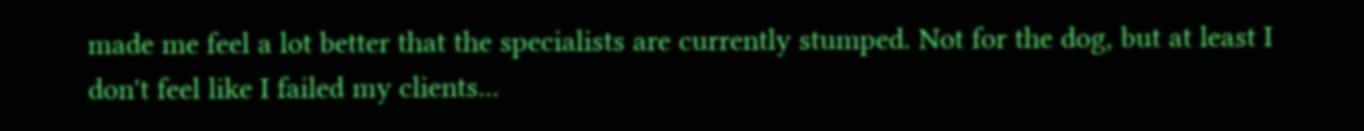made me feel a lot better that the specialists are currently stumped. Not for the dog, but at least I don't feel like I failed my clients...